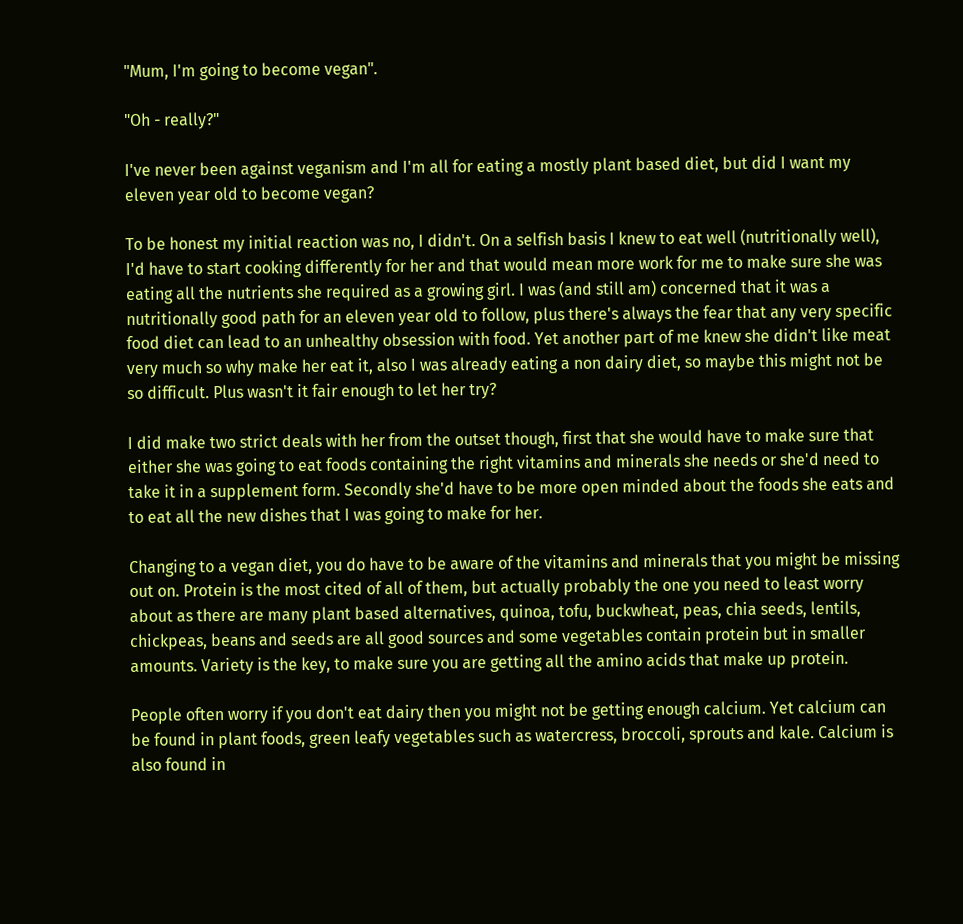"Mum, I'm going to become vegan".

"Oh - really?"

I've never been against veganism and I'm all for eating a mostly plant based diet, but did I want my eleven year old to become vegan?

To be honest my initial reaction was no, I didn't. On a selfish basis I knew to eat well (nutritionally well), I'd have to start cooking differently for her and that would mean more work for me to make sure she was eating all the nutrients she required as a growing girl. I was (and still am) concerned that it was a nutritionally good path for an eleven year old to follow, plus there's always the fear that any very specific food diet can lead to an unhealthy obsession with food. Yet another part of me knew she didn't like meat very much so why make her eat it, also I was already eating a non dairy diet, so maybe this might not be so difficult. Plus wasn't it fair enough to let her try?

I did make two strict deals with her from the outset though, first that she would have to make sure that either she was going to eat foods containing the right vitamins and minerals she needs or she'd need to take it in a supplement form. Secondly she'd have to be more open minded about the foods she eats and to eat all the new dishes that I was going to make for her.

Changing to a vegan diet, you do have to be aware of the vitamins and minerals that you might be missing out on. Protein is the most cited of all of them, but actually probably the one you need to least worry about as there are many plant based alternatives, quinoa, tofu, buckwheat, peas, chia seeds, lentils, chickpeas, beans and seeds are all good sources and some vegetables contain protein but in smaller amounts. Variety is the key, to make sure you are getting all the amino acids that make up protein.

People often worry if you don't eat dairy then you might not be getting enough calcium. Yet calcium can be found in plant foods, green leafy vegetables such as watercress, broccoli, sprouts and kale. Calcium is also found in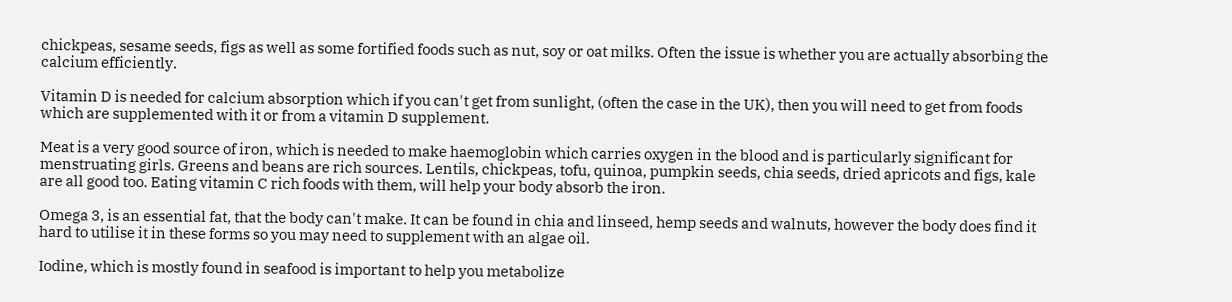chickpeas, sesame seeds, figs as well as some fortified foods such as nut, soy or oat milks. Often the issue is whether you are actually absorbing the calcium efficiently.

Vitamin D is needed for calcium absorption which if you can't get from sunlight, (often the case in the UK), then you will need to get from foods which are supplemented with it or from a vitamin D supplement.

Meat is a very good source of iron, which is needed to make haemoglobin which carries oxygen in the blood and is particularly significant for menstruating girls. Greens and beans are rich sources. Lentils, chickpeas, tofu, quinoa, pumpkin seeds, chia seeds, dried apricots and figs, kale are all good too. Eating vitamin C rich foods with them, will help your body absorb the iron.

Omega 3, is an essential fat, that the body can't make. It can be found in chia and linseed, hemp seeds and walnuts, however the body does find it hard to utilise it in these forms so you may need to supplement with an algae oil.

Iodine, which is mostly found in seafood is important to help you metabolize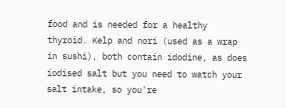food and is needed for a healthy thyroid. Kelp and nori (used as a wrap in sushi), both contain idodine, as does iodised salt but you need to watch your salt intake, so you're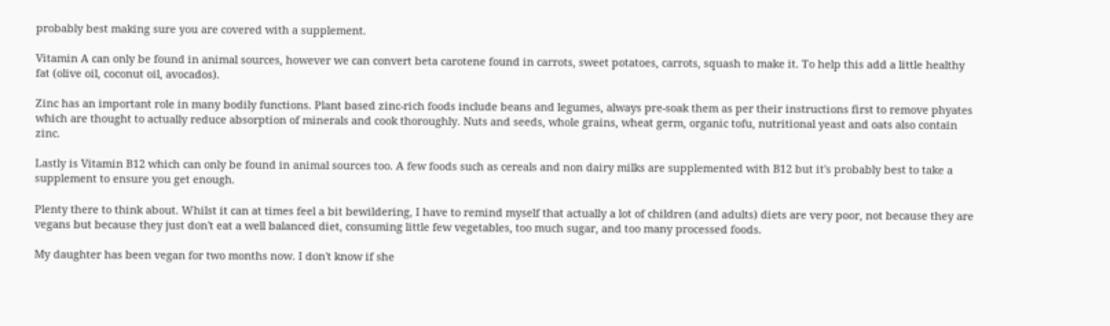probably best making sure you are covered with a supplement.

Vitamin A can only be found in animal sources, however we can convert beta carotene found in carrots, sweet potatoes, carrots, squash to make it. To help this add a little healthy fat (olive oil, coconut oil, avocados).

Zinc has an important role in many bodily functions. Plant based zinc-rich foods include beans and legumes, always pre-soak them as per their instructions first to remove phyates which are thought to actually reduce absorption of minerals and cook thoroughly. Nuts and seeds, whole grains, wheat germ, organic tofu, nutritional yeast and oats also contain zinc.

Lastly is Vitamin B12 which can only be found in animal sources too. A few foods such as cereals and non dairy milks are supplemented with B12 but it's probably best to take a supplement to ensure you get enough.

Plenty there to think about. Whilst it can at times feel a bit bewildering, I have to remind myself that actually a lot of children (and adults) diets are very poor, not because they are vegans but because they just don't eat a well balanced diet, consuming little few vegetables, too much sugar, and too many processed foods.

My daughter has been vegan for two months now. I don't know if she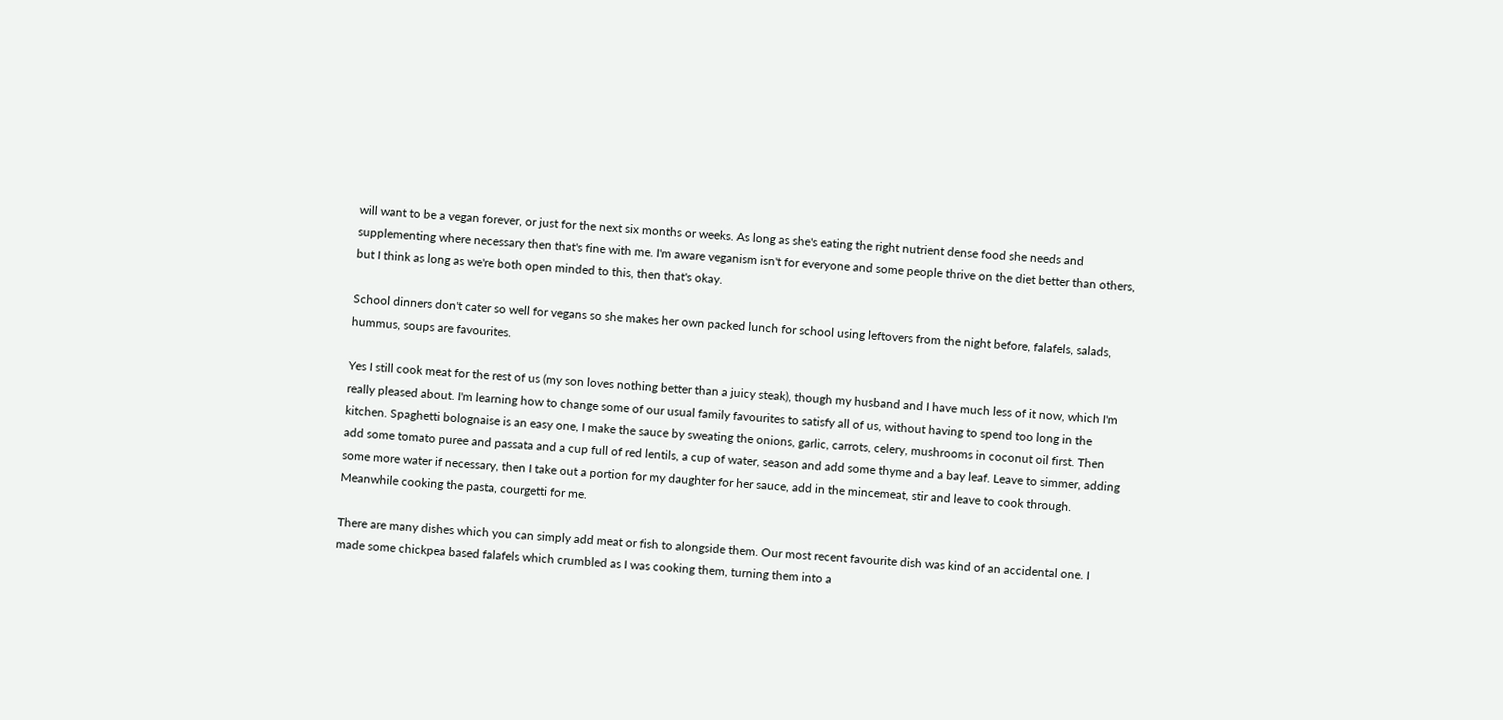will want to be a vegan forever, or just for the next six months or weeks. As long as she's eating the right nutrient dense food she needs and supplementing where necessary then that's fine with me. I'm aware veganism isn't for everyone and some people thrive on the diet better than others, but I think as long as we're both open minded to this, then that's okay.

School dinners don't cater so well for vegans so she makes her own packed lunch for school using leftovers from the night before, falafels, salads, hummus, soups are favourites.

Yes I still cook meat for the rest of us (my son loves nothing better than a juicy steak), though my husband and I have much less of it now, which I'm really pleased about. I'm learning how to change some of our usual family favourites to satisfy all of us, without having to spend too long in the kitchen. Spaghetti bolognaise is an easy one, I make the sauce by sweating the onions, garlic, carrots, celery, mushrooms in coconut oil first. Then add some tomato puree and passata and a cup full of red lentils, a cup of water, season and add some thyme and a bay leaf. Leave to simmer, adding some more water if necessary, then I take out a portion for my daughter for her sauce, add in the mincemeat, stir and leave to cook through. Meanwhile cooking the pasta, courgetti for me.

There are many dishes which you can simply add meat or fish to alongside them. Our most recent favourite dish was kind of an accidental one. I made some chickpea based falafels which crumbled as I was cooking them, turning them into a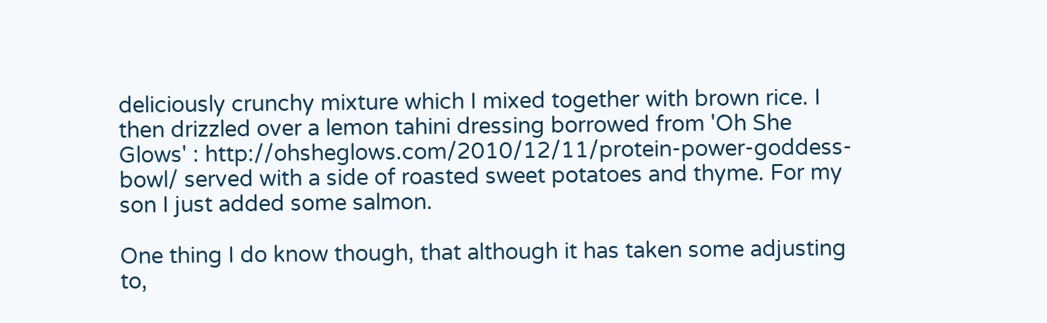deliciously crunchy mixture which I mixed together with brown rice. I then drizzled over a lemon tahini dressing borrowed from 'Oh She Glows' : http://ohsheglows.com/2010/12/11/protein-power-goddess-bowl/ served with a side of roasted sweet potatoes and thyme. For my son I just added some salmon.

One thing I do know though, that although it has taken some adjusting to,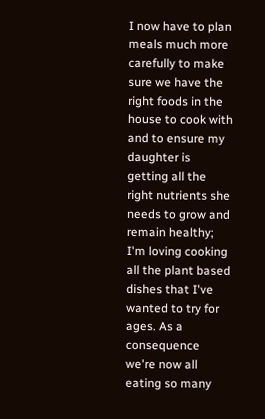I now have to plan meals much more carefully to make sure we have the right foods in the house to cook with and to ensure my daughter is getting all the right nutrients she needs to grow and remain healthy; I'm loving cooking all the plant based dishes that I've wanted to try for ages. As a consequence we're now all eating so many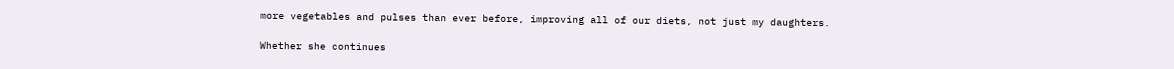more vegetables and pulses than ever before, improving all of our diets, not just my daughters.

Whether she continues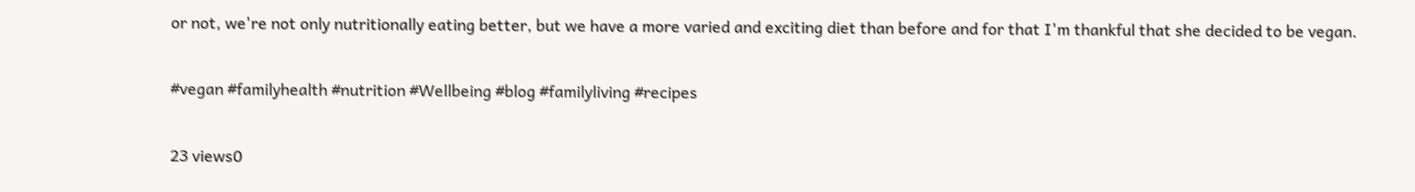or not, we're not only nutritionally eating better, but we have a more varied and exciting diet than before and for that I'm thankful that she decided to be vegan.

#vegan #familyhealth #nutrition #Wellbeing #blog #familyliving #recipes

23 views0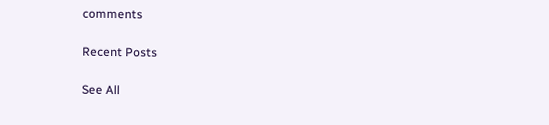comments

Recent Posts

See All